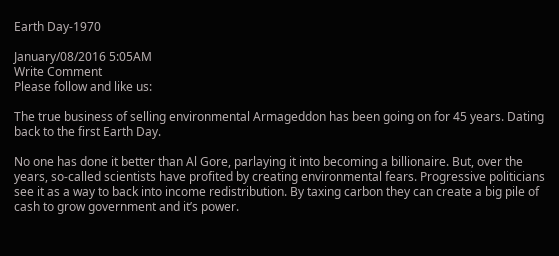Earth Day-1970

January/08/2016 5:05AM
Write Comment
Please follow and like us:

The true business of selling environmental Armageddon has been going on for 45 years. Dating back to the first Earth Day.

No one has done it better than Al Gore, parlaying it into becoming a billionaire. But, over the years, so-called scientists have profited by creating environmental fears. Progressive politicians see it as a way to back into income redistribution. By taxing carbon they can create a big pile of cash to grow government and it’s power.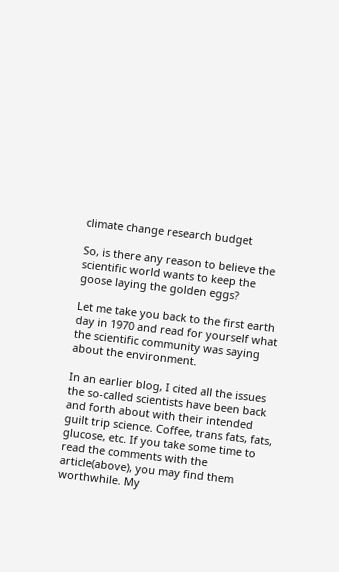climate change research budget

So, is there any reason to believe the scientific world wants to keep the goose laying the golden eggs?

Let me take you back to the first earth day in 1970 and read for yourself what the scientific community was saying about the environment.

In an earlier blog, I cited all the issues the so-called scientists have been back and forth about with their intended guilt trip science. Coffee, trans fats, fats, glucose, etc. If you take some time to read the comments with the article(above), you may find them worthwhile. My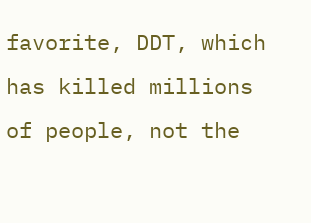favorite, DDT, which has killed millions of people, not the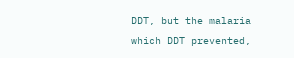DDT, but the malaria which DDT prevented,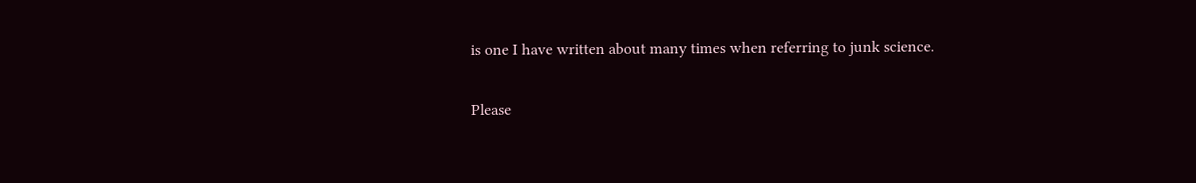is one I have written about many times when referring to junk science.

Please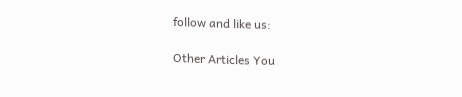follow and like us:

Other Articles You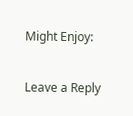Might Enjoy:

Leave a Reply